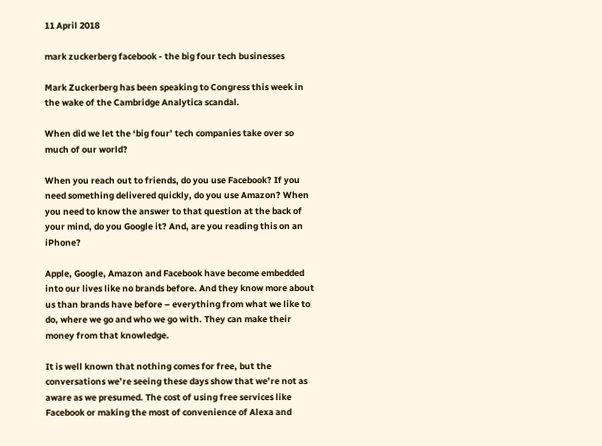11 April 2018

mark zuckerberg facebook - the big four tech businesses

Mark Zuckerberg has been speaking to Congress this week in the wake of the Cambridge Analytica scandal.

When did we let the ‘big four’ tech companies take over so much of our world?

When you reach out to friends, do you use Facebook? If you need something delivered quickly, do you use Amazon? When you need to know the answer to that question at the back of your mind, do you Google it? And, are you reading this on an iPhone?

Apple, Google, Amazon and Facebook have become embedded into our lives like no brands before. And they know more about us than brands have before – everything from what we like to do, where we go and who we go with. They can make their money from that knowledge.

It is well known that nothing comes for free, but the conversations we’re seeing these days show that we’re not as aware as we presumed. The cost of using free services like Facebook or making the most of convenience of Alexa and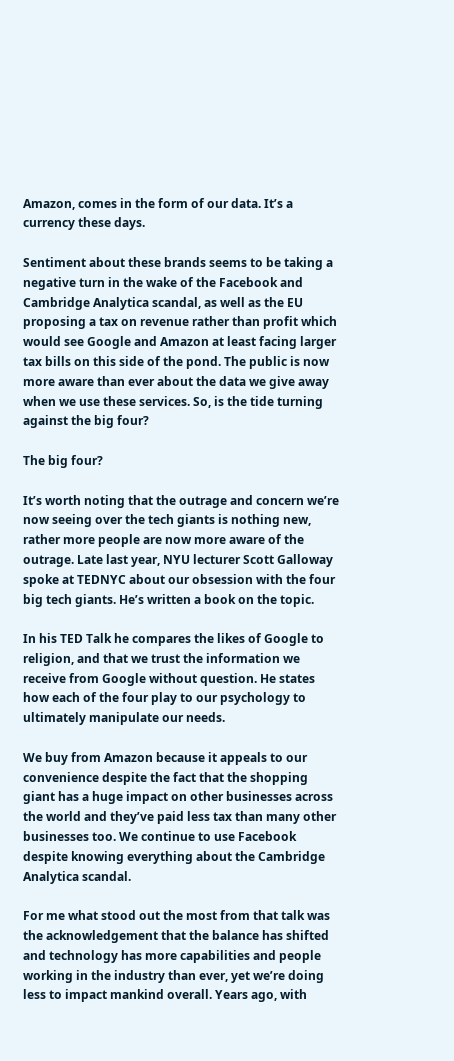Amazon, comes in the form of our data. It’s a currency these days.

Sentiment about these brands seems to be taking a negative turn in the wake of the Facebook and Cambridge Analytica scandal, as well as the EU proposing a tax on revenue rather than profit which would see Google and Amazon at least facing larger tax bills on this side of the pond. The public is now more aware than ever about the data we give away when we use these services. So, is the tide turning against the big four?

The big four?

It’s worth noting that the outrage and concern we’re now seeing over the tech giants is nothing new, rather more people are now more aware of the outrage. Late last year, NYU lecturer Scott Galloway spoke at TEDNYC about our obsession with the four big tech giants. He’s written a book on the topic.

In his TED Talk he compares the likes of Google to religion, and that we trust the information we receive from Google without question. He states how each of the four play to our psychology to ultimately manipulate our needs.

We buy from Amazon because it appeals to our convenience despite the fact that the shopping giant has a huge impact on other businesses across the world and they’ve paid less tax than many other businesses too. We continue to use Facebook despite knowing everything about the Cambridge Analytica scandal.

For me what stood out the most from that talk was the acknowledgement that the balance has shifted and technology has more capabilities and people working in the industry than ever, yet we’re doing less to impact mankind overall. Years ago, with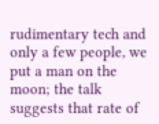rudimentary tech and only a few people, we put a man on the moon; the talk suggests that rate of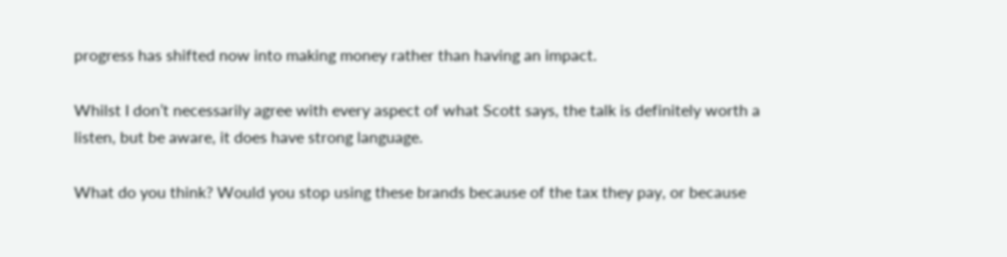progress has shifted now into making money rather than having an impact.

Whilst I don’t necessarily agree with every aspect of what Scott says, the talk is definitely worth a listen, but be aware, it does have strong language.

What do you think? Would you stop using these brands because of the tax they pay, or because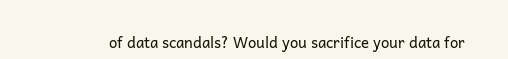of data scandals? Would you sacrifice your data for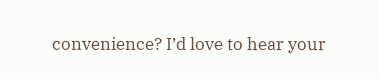convenience? I’d love to hear your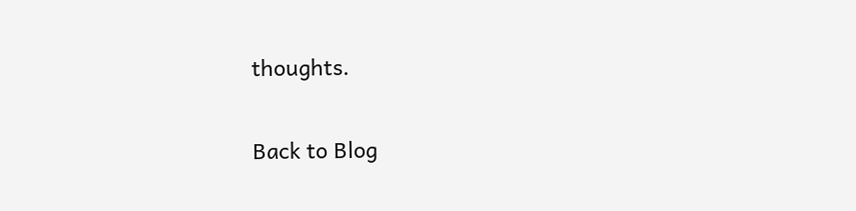thoughts.

Back to Blog